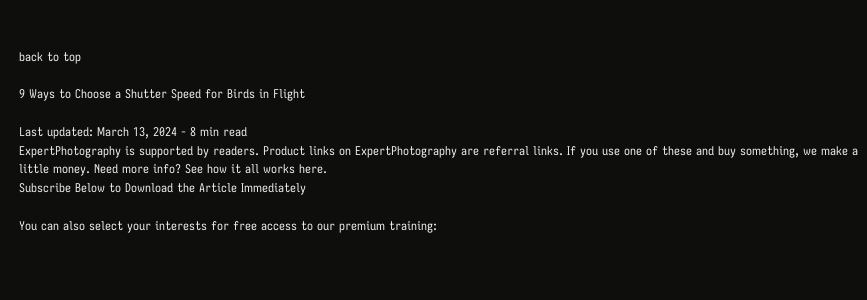back to top

9 Ways to Choose a Shutter Speed for Birds in Flight

Last updated: March 13, 2024 - 8 min read
ExpertPhotography is supported by readers. Product links on ExpertPhotography are referral links. If you use one of these and buy something, we make a little money. Need more info? See how it all works here.
Subscribe Below to Download the Article Immediately

You can also select your interests for free access to our premium training: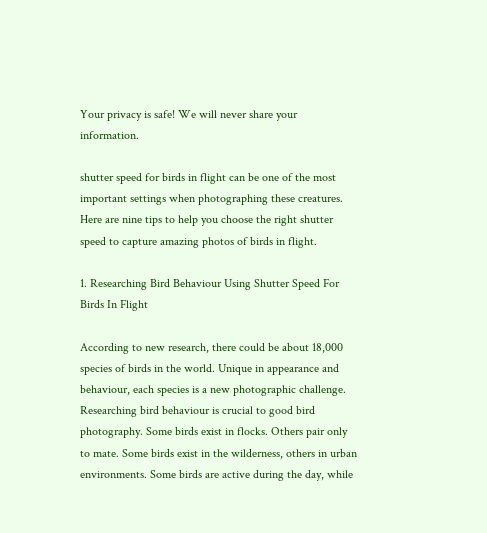Your privacy is safe! We will never share your information.

shutter speed for birds in flight can be one of the most important settings when photographing these creatures. Here are nine tips to help you choose the right shutter speed to capture amazing photos of birds in flight.

1. Researching Bird Behaviour Using Shutter Speed For Birds In Flight

According to new research, there could be about 18,000 species of birds in the world. Unique in appearance and behaviour, each species is a new photographic challenge.
Researching bird behaviour is crucial to good bird photography. Some birds exist in flocks. Others pair only to mate. Some birds exist in the wilderness, others in urban environments. Some birds are active during the day, while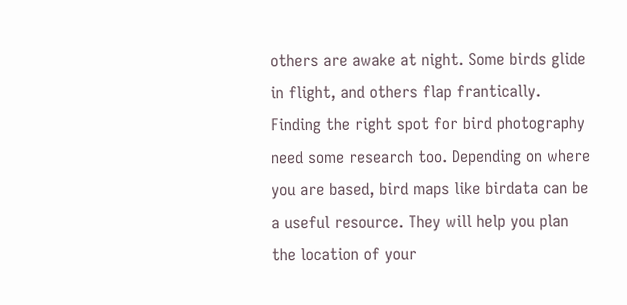others are awake at night. Some birds glide in flight, and others flap frantically.
Finding the right spot for bird photography need some research too. Depending on where you are based, bird maps like birdata can be a useful resource. They will help you plan the location of your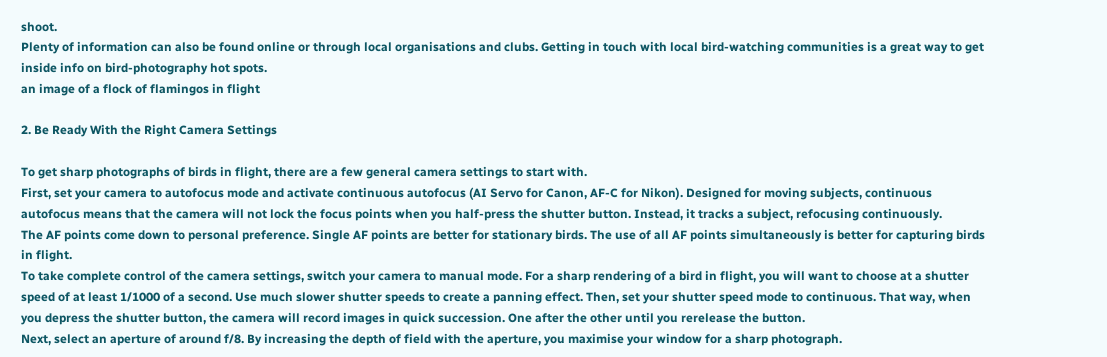shoot.
Plenty of information can also be found online or through local organisations and clubs. Getting in touch with local bird-watching communities is a great way to get inside info on bird-photography hot spots.
an image of a flock of flamingos in flight

2. Be Ready With the Right Camera Settings

To get sharp photographs of birds in flight, there are a few general camera settings to start with.
First, set your camera to autofocus mode and activate continuous autofocus (AI Servo for Canon, AF-C for Nikon). Designed for moving subjects, continuous autofocus means that the camera will not lock the focus points when you half-press the shutter button. Instead, it tracks a subject, refocusing continuously.
The AF points come down to personal preference. Single AF points are better for stationary birds. The use of all AF points simultaneously is better for capturing birds in flight.
To take complete control of the camera settings, switch your camera to manual mode. For a sharp rendering of a bird in flight, you will want to choose at a shutter speed of at least 1/1000 of a second. Use much slower shutter speeds to create a panning effect. Then, set your shutter speed mode to continuous. That way, when you depress the shutter button, the camera will record images in quick succession. One after the other until you rerelease the button.
Next, select an aperture of around f/8. By increasing the depth of field with the aperture, you maximise your window for a sharp photograph.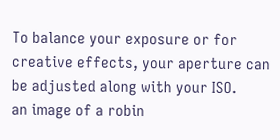To balance your exposure or for creative effects, your aperture can be adjusted along with your ISO.
an image of a robin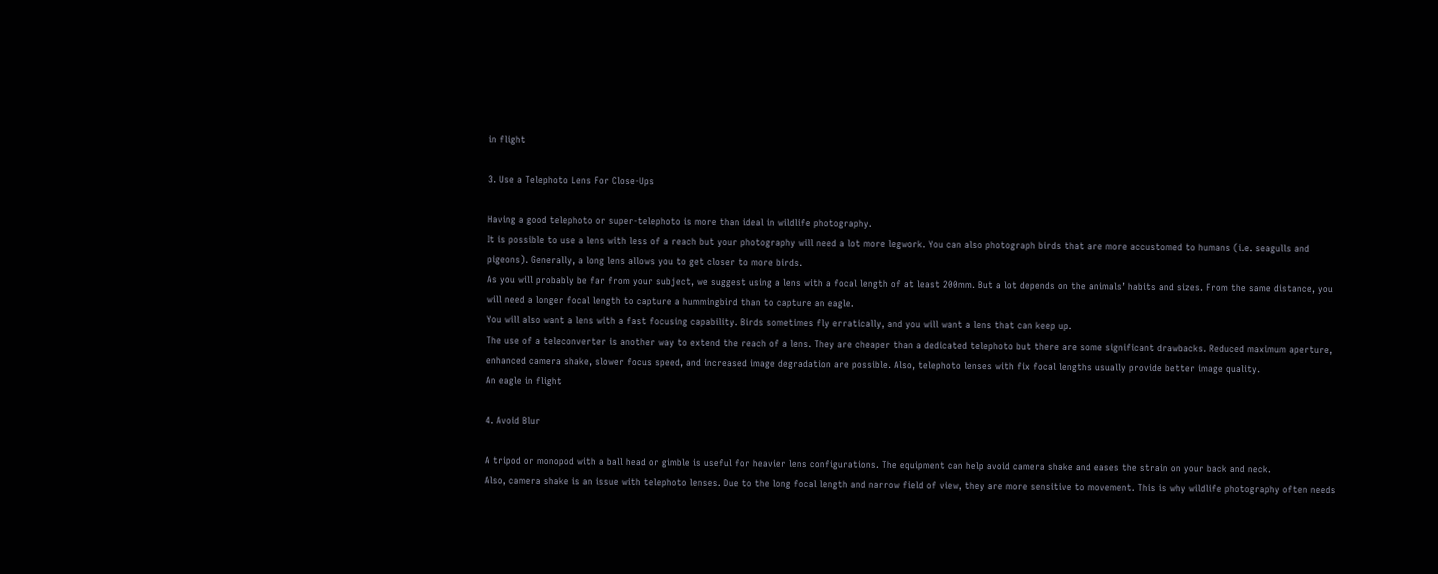in flight

3. Use a Telephoto Lens For Close-Ups

Having a good telephoto or super-telephoto is more than ideal in wildlife photography.
It is possible to use a lens with less of a reach but your photography will need a lot more legwork. You can also photograph birds that are more accustomed to humans (i.e. seagulls and pigeons). Generally, a long lens allows you to get closer to more birds.
As you will probably be far from your subject, we suggest using a lens with a focal length of at least 200mm. But a lot depends on the animals’ habits and sizes. From the same distance, you will need a longer focal length to capture a hummingbird than to capture an eagle.
You will also want a lens with a fast focusing capability. Birds sometimes fly erratically, and you will want a lens that can keep up.
The use of a teleconverter is another way to extend the reach of a lens. They are cheaper than a dedicated telephoto but there are some significant drawbacks. Reduced maximum aperture, enhanced camera shake, slower focus speed, and increased image degradation are possible. Also, telephoto lenses with fix focal lengths usually provide better image quality.
An eagle in flight

4. Avoid Blur

A tripod or monopod with a ball head or gimble is useful for heavier lens configurations. The equipment can help avoid camera shake and eases the strain on your back and neck.
Also, camera shake is an issue with telephoto lenses. Due to the long focal length and narrow field of view, they are more sensitive to movement. This is why wildlife photography often needs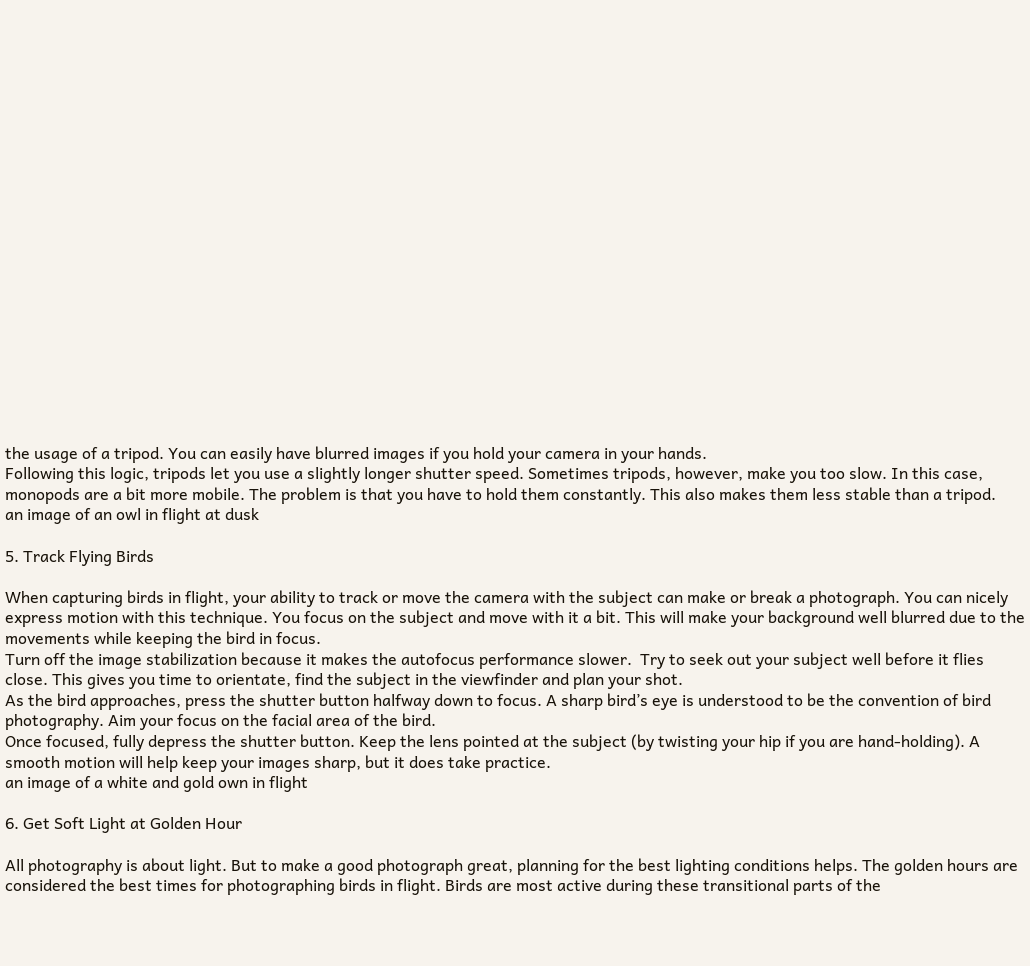the usage of a tripod. You can easily have blurred images if you hold your camera in your hands.
Following this logic, tripods let you use a slightly longer shutter speed. Sometimes tripods, however, make you too slow. In this case, monopods are a bit more mobile. The problem is that you have to hold them constantly. This also makes them less stable than a tripod.
an image of an owl in flight at dusk

5. Track Flying Birds

When capturing birds in flight, your ability to track or move the camera with the subject can make or break a photograph. You can nicely express motion with this technique. You focus on the subject and move with it a bit. This will make your background well blurred due to the movements while keeping the bird in focus.
Turn off the image stabilization because it makes the autofocus performance slower.  Try to seek out your subject well before it flies close. This gives you time to orientate, find the subject in the viewfinder and plan your shot.
As the bird approaches, press the shutter button halfway down to focus. A sharp bird’s eye is understood to be the convention of bird photography. Aim your focus on the facial area of the bird.
Once focused, fully depress the shutter button. Keep the lens pointed at the subject (by twisting your hip if you are hand-holding). A smooth motion will help keep your images sharp, but it does take practice.
an image of a white and gold own in flight

6. Get Soft Light at Golden Hour

All photography is about light. But to make a good photograph great, planning for the best lighting conditions helps. The golden hours are considered the best times for photographing birds in flight. Birds are most active during these transitional parts of the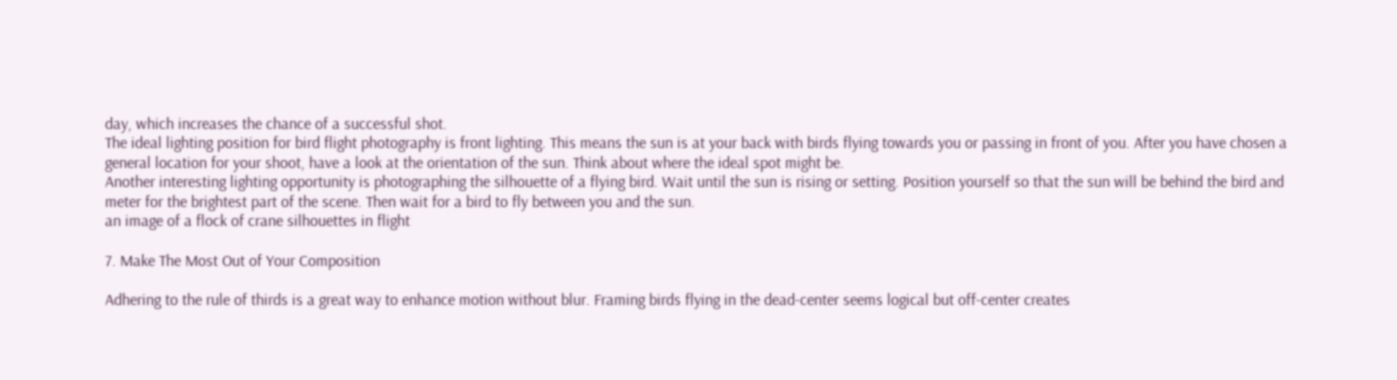day, which increases the chance of a successful shot.
The ideal lighting position for bird flight photography is front lighting. This means the sun is at your back with birds flying towards you or passing in front of you. After you have chosen a general location for your shoot, have a look at the orientation of the sun. Think about where the ideal spot might be.
Another interesting lighting opportunity is photographing the silhouette of a flying bird. Wait until the sun is rising or setting. Position yourself so that the sun will be behind the bird and meter for the brightest part of the scene. Then wait for a bird to fly between you and the sun.
an image of a flock of crane silhouettes in flight

7. Make The Most Out of Your Composition

Adhering to the rule of thirds is a great way to enhance motion without blur. Framing birds flying in the dead-center seems logical but off-center creates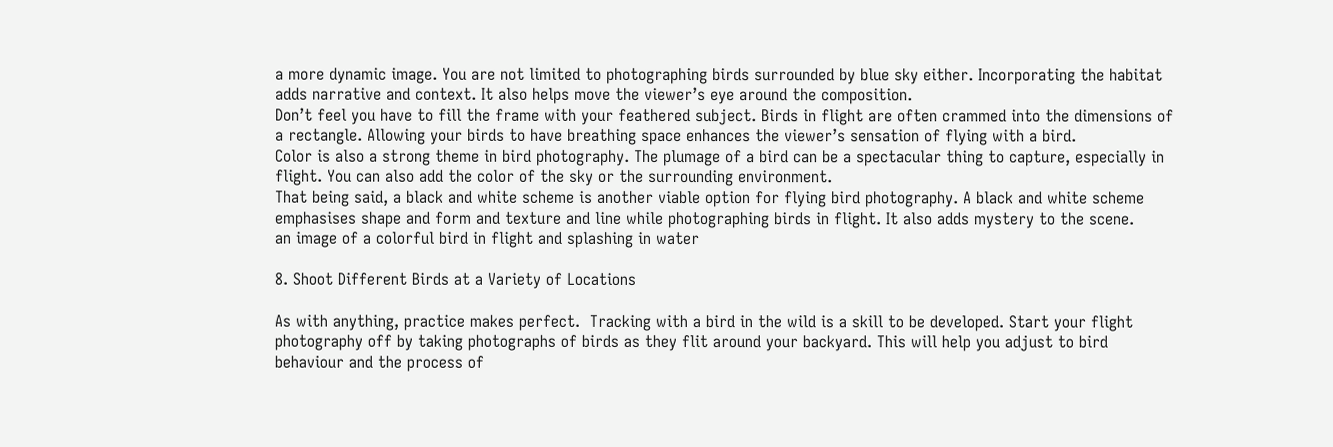a more dynamic image. You are not limited to photographing birds surrounded by blue sky either. Incorporating the habitat adds narrative and context. It also helps move the viewer’s eye around the composition.
Don’t feel you have to fill the frame with your feathered subject. Birds in flight are often crammed into the dimensions of a rectangle. Allowing your birds to have breathing space enhances the viewer’s sensation of flying with a bird.
Color is also a strong theme in bird photography. The plumage of a bird can be a spectacular thing to capture, especially in flight. You can also add the color of the sky or the surrounding environment.
That being said, a black and white scheme is another viable option for flying bird photography. A black and white scheme emphasises shape and form and texture and line while photographing birds in flight. It also adds mystery to the scene.
an image of a colorful bird in flight and splashing in water

8. Shoot Different Birds at a Variety of Locations

As with anything, practice makes perfect.  Tracking with a bird in the wild is a skill to be developed. Start your flight photography off by taking photographs of birds as they flit around your backyard. This will help you adjust to bird behaviour and the process of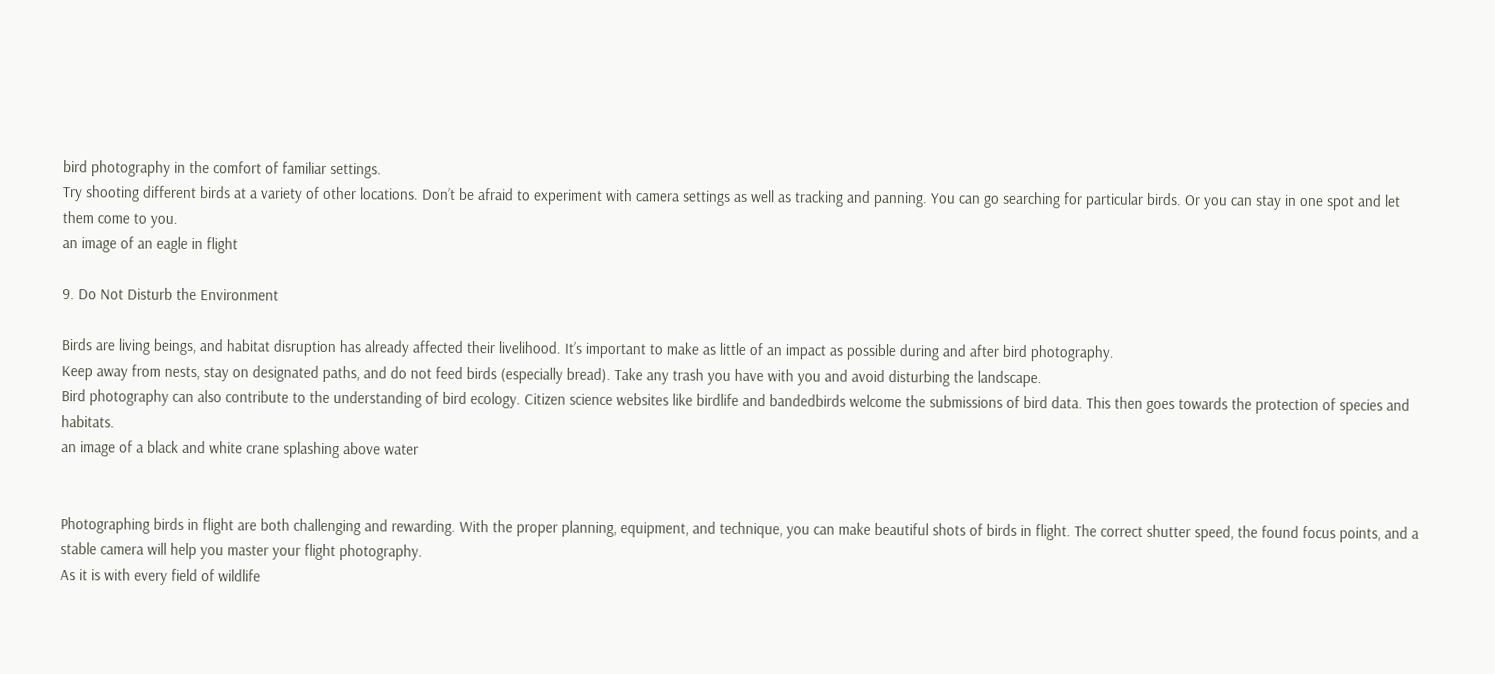bird photography in the comfort of familiar settings.
Try shooting different birds at a variety of other locations. Don’t be afraid to experiment with camera settings as well as tracking and panning. You can go searching for particular birds. Or you can stay in one spot and let them come to you.
an image of an eagle in flight

9. Do Not Disturb the Environment

Birds are living beings, and habitat disruption has already affected their livelihood. It’s important to make as little of an impact as possible during and after bird photography.
Keep away from nests, stay on designated paths, and do not feed birds (especially bread). Take any trash you have with you and avoid disturbing the landscape.
Bird photography can also contribute to the understanding of bird ecology. Citizen science websites like birdlife and bandedbirds welcome the submissions of bird data. This then goes towards the protection of species and habitats.
an image of a black and white crane splashing above water


Photographing birds in flight are both challenging and rewarding. With the proper planning, equipment, and technique, you can make beautiful shots of birds in flight. The correct shutter speed, the found focus points, and a stable camera will help you master your flight photography.
As it is with every field of wildlife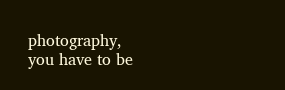photography, you have to be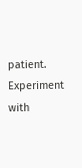patient. Experiment with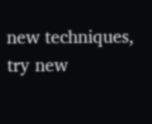new techniques, try new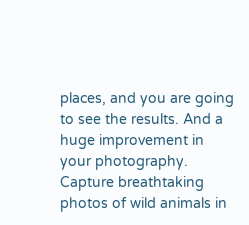places, and you are going to see the results. And a huge improvement in your photography.
Capture breathtaking photos of wild animals in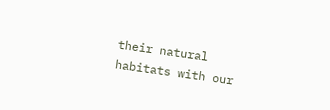their natural habitats with our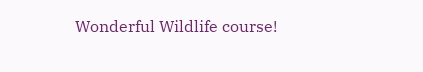Wonderful Wildlife course!